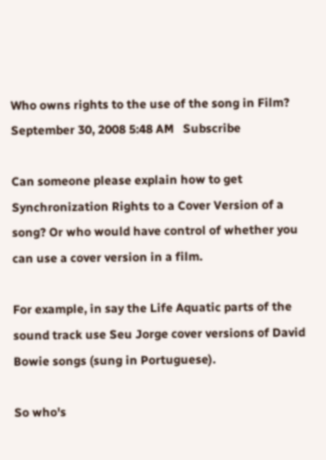Who owns rights to the use of the song in Film?
September 30, 2008 5:48 AM   Subscribe

Can someone please explain how to get Synchronization Rights to a Cover Version of a song? Or who would have control of whether you can use a cover version in a film.

For example, in say the Life Aquatic parts of the sound track use Seu Jorge cover versions of David Bowie songs (sung in Portuguese).

So who's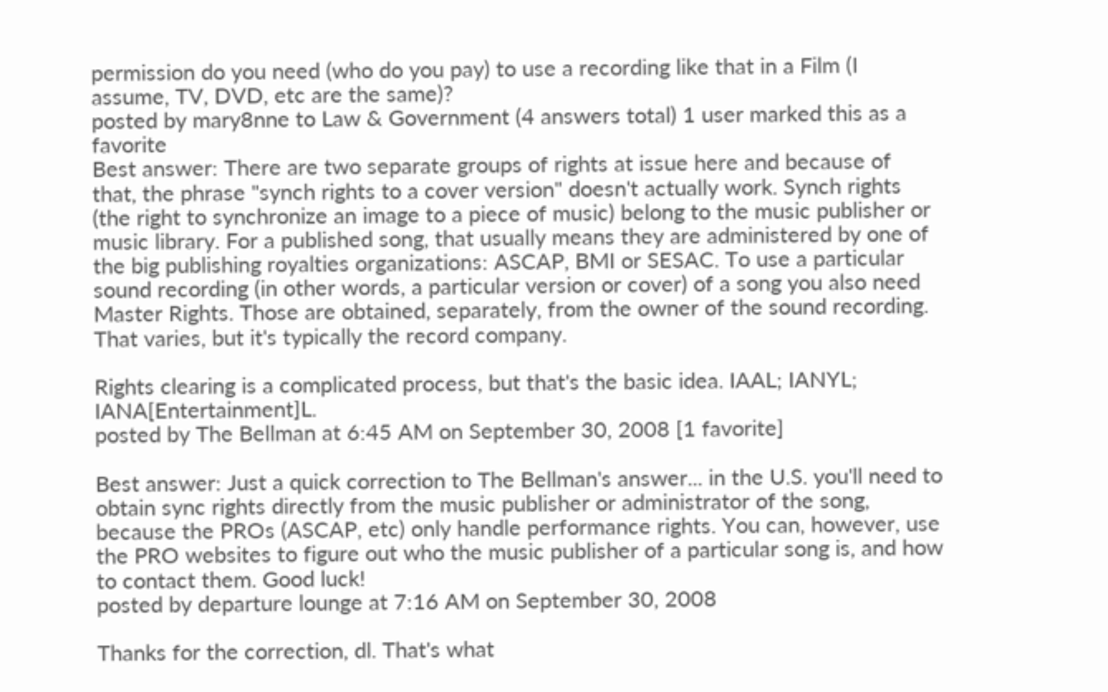permission do you need (who do you pay) to use a recording like that in a Film (I assume, TV, DVD, etc are the same)?
posted by mary8nne to Law & Government (4 answers total) 1 user marked this as a favorite
Best answer: There are two separate groups of rights at issue here and because of that, the phrase "synch rights to a cover version" doesn't actually work. Synch rights (the right to synchronize an image to a piece of music) belong to the music publisher or music library. For a published song, that usually means they are administered by one of the big publishing royalties organizations: ASCAP, BMI or SESAC. To use a particular sound recording (in other words, a particular version or cover) of a song you also need Master Rights. Those are obtained, separately, from the owner of the sound recording. That varies, but it's typically the record company.

Rights clearing is a complicated process, but that's the basic idea. IAAL; IANYL; IANA[Entertainment]L.
posted by The Bellman at 6:45 AM on September 30, 2008 [1 favorite]

Best answer: Just a quick correction to The Bellman's answer... in the U.S. you'll need to obtain sync rights directly from the music publisher or administrator of the song, because the PROs (ASCAP, etc) only handle performance rights. You can, however, use the PRO websites to figure out who the music publisher of a particular song is, and how to contact them. Good luck!
posted by departure lounge at 7:16 AM on September 30, 2008

Thanks for the correction, dl. That's what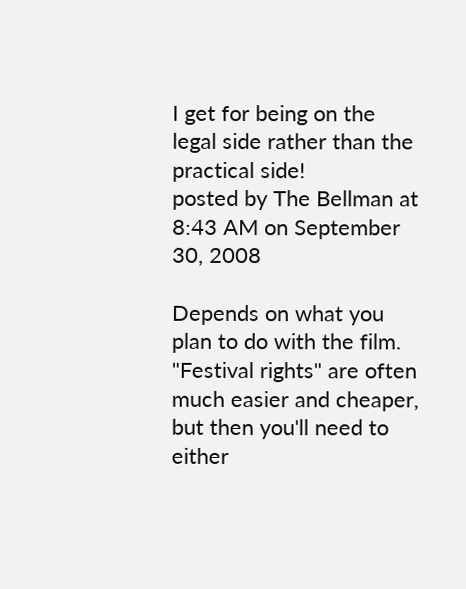I get for being on the legal side rather than the practical side!
posted by The Bellman at 8:43 AM on September 30, 2008

Depends on what you plan to do with the film. "Festival rights" are often much easier and cheaper, but then you'll need to either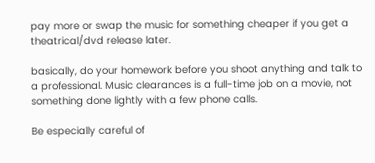pay more or swap the music for something cheaper if you get a theatrical/dvd release later.

basically, do your homework before you shoot anything and talk to a professional. Music clearances is a full-time job on a movie, not something done lightly with a few phone calls.

Be especially careful of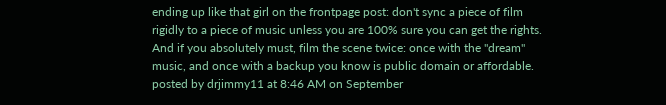ending up like that girl on the frontpage post: don't sync a piece of film rigidly to a piece of music unless you are 100% sure you can get the rights. And if you absolutely must, film the scene twice: once with the "dream" music, and once with a backup you know is public domain or affordable.
posted by drjimmy11 at 8:46 AM on September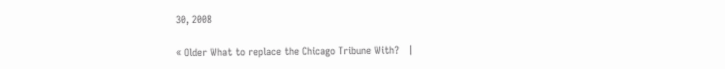30, 2008

« Older What to replace the Chicago Tribune With?   |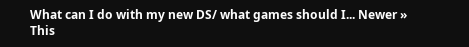What can I do with my new DS/ what games should I... Newer »
This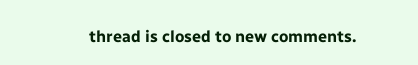thread is closed to new comments.